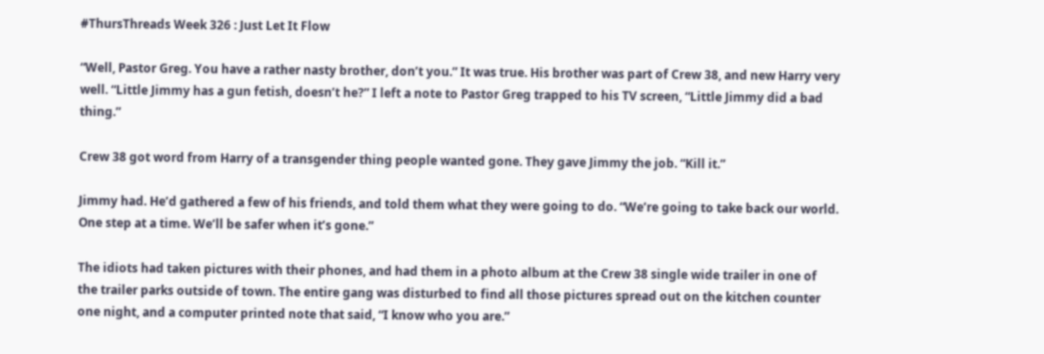#ThursThreads Week 326 : Just Let It Flow

“Well, Pastor Greg. You have a rather nasty brother, don’t you.” It was true. His brother was part of Crew 38, and new Harry very well. “Little Jimmy has a gun fetish, doesn’t he?” I left a note to Pastor Greg trapped to his TV screen, “Little Jimmy did a bad thing.”

Crew 38 got word from Harry of a transgender thing people wanted gone. They gave Jimmy the job. “Kill it.”

Jimmy had. He’d gathered a few of his friends, and told them what they were going to do. “We’re going to take back our world. One step at a time. We’ll be safer when it’s gone.”

The idiots had taken pictures with their phones, and had them in a photo album at the Crew 38 single wide trailer in one of the trailer parks outside of town. The entire gang was disturbed to find all those pictures spread out on the kitchen counter one night, and a computer printed note that said, “I know who you are.”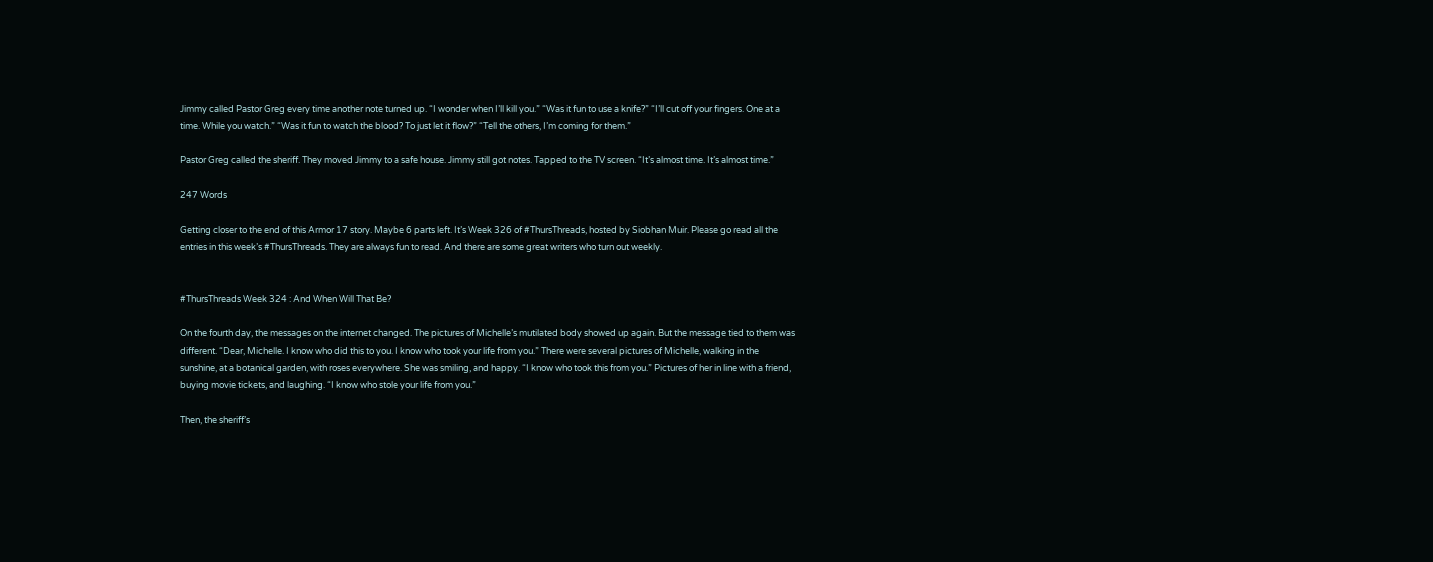Jimmy called Pastor Greg every time another note turned up. “I wonder when I’ll kill you.” “Was it fun to use a knife?” “I’ll cut off your fingers. One at a time. While you watch.” “Was it fun to watch the blood? To just let it flow?” “Tell the others, I’m coming for them.”

Pastor Greg called the sheriff. They moved Jimmy to a safe house. Jimmy still got notes. Tapped to the TV screen. “It’s almost time. It’s almost time.”

247 Words

Getting closer to the end of this Armor 17 story. Maybe 6 parts left. It’s Week 326 of #ThursThreads, hosted by Siobhan Muir. Please go read all the entries in this week’s #ThursThreads. They are always fun to read. And there are some great writers who turn out weekly.


#ThursThreads Week 324 : And When Will That Be?

On the fourth day, the messages on the internet changed. The pictures of Michelle’s mutilated body showed up again. But the message tied to them was different. “Dear, Michelle. I know who did this to you. I know who took your life from you.” There were several pictures of Michelle, walking in the sunshine, at a botanical garden, with roses everywhere. She was smiling, and happy. “I know who took this from you.” Pictures of her in line with a friend, buying movie tickets, and laughing. “I know who stole your life from you.”

Then, the sheriff’s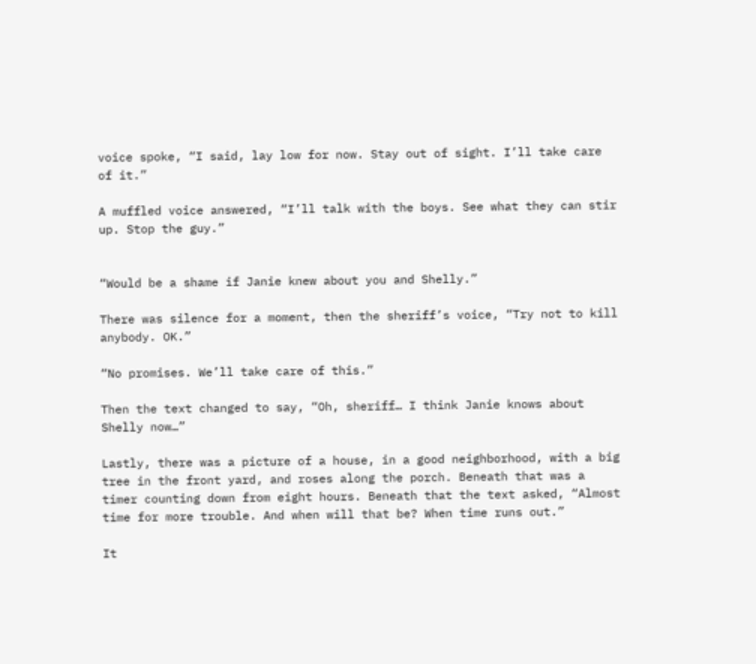voice spoke, “I said, lay low for now. Stay out of sight. I’ll take care of it.”

A muffled voice answered, “I’ll talk with the boys. See what they can stir up. Stop the guy.”


“Would be a shame if Janie knew about you and Shelly.”

There was silence for a moment, then the sheriff’s voice, “Try not to kill anybody. OK.”

“No promises. We’ll take care of this.”

Then the text changed to say, “Oh, sheriff… I think Janie knows about Shelly now…”

Lastly, there was a picture of a house, in a good neighborhood, with a big tree in the front yard, and roses along the porch. Beneath that was a timer counting down from eight hours. Beneath that the text asked, “Almost time for more trouble. And when will that be? When time runs out.”

It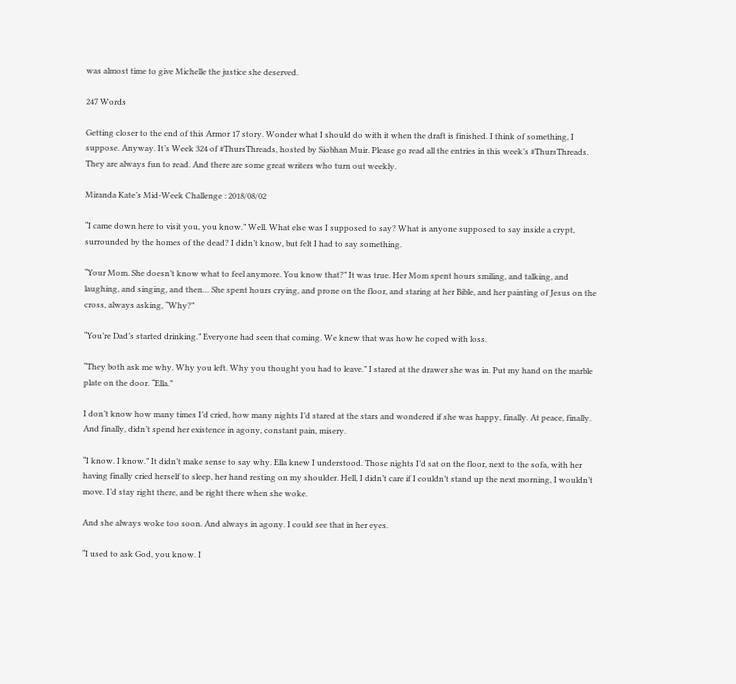was almost time to give Michelle the justice she deserved.

247 Words

Getting closer to the end of this Armor 17 story. Wonder what I should do with it when the draft is finished. I think of something, I suppose. Anyway. It’s Week 324 of #ThursThreads, hosted by Siobhan Muir. Please go read all the entries in this week’s #ThursThreads. They are always fun to read. And there are some great writers who turn out weekly.

Miranda Kate’s Mid-Week Challenge : 2018/08/02

“I came down here to visit you, you know.” Well. What else was I supposed to say? What is anyone supposed to say inside a crypt, surrounded by the homes of the dead? I didn’t know, but felt I had to say something.

“Your Mom. She doesn’t know what to feel anymore. You know that?” It was true. Her Mom spent hours smiling, and talking, and laughing, and singing, and then… She spent hours crying, and prone on the floor, and staring at her Bible, and her painting of Jesus on the cross, always asking, “Why?”

“You’re Dad’s started drinking.” Everyone had seen that coming. We knew that was how he coped with loss.

“They both ask me why. Why you left. Why you thought you had to leave.” I stared at the drawer she was in. Put my hand on the marble plate on the door. “Ella.”

I don’t know how many times I’d cried, how many nights I’d stared at the stars and wondered if she was happy, finally. At peace, finally. And finally, didn’t spend her existence in agony, constant pain, misery.

“I know. I know.” It didn’t make sense to say why. Ella knew I understood. Those nights I’d sat on the floor, next to the sofa, with her having finally cried herself to sleep, her hand resting on my shoulder. Hell, I didn’t care if I couldn’t stand up the next morning, I wouldn’t move. I’d stay right there, and be right there when she woke.

And she always woke too soon. And always in agony. I could see that in her eyes.

“I used to ask God, you know. I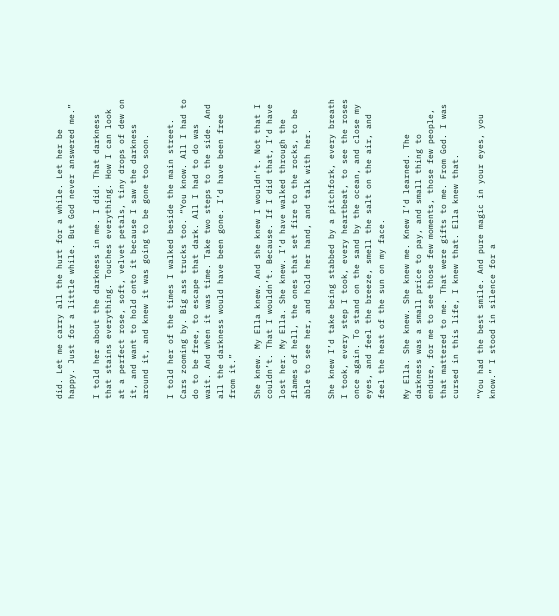did. Let me carry all the hurt for a while. Let her be happy. Just for a little while. But God never answered me.”

I told her about the darkness in me. I did. That darkness that stains everything. Touches everything. How I can look at a perfect rose, soft, velvet petals, tiny drops of dew on it, and want to hold onto it because I saw the darkness around it, and knew it was going to be gone too soon.

I told her of the times I walked beside the main street. Cars zooming by. Big ass trucks too. “You know. All I had to do to be free, to escape that dark. All I had to do was wait. And when it was time. Take two steps to the side. And all the darkness would have been gone. I’d have been free from it.”

She knew. My Ella knew. And she knew I wouldn’t. Not that I couldn’t. That I wouldn’t. Because. If I did that, I’d have lost her. My Ella. She knew. I’d have walked through the flames of hell, the ones that set fire to the rocks, to be able to see her, and hold her hand, and talk with her.

She knew I’d take being stabbed by a pitchfork, every breath I took, every step I took, every heartbeat, to see the roses once again. To stand on the sand by the ocean, and close my eyes, and feel the breeze, smell the salt on the air, and feel the heat of the sun on my face.

My Ella. She knew. She knew me. Knew I’d learned. The darkness was a small price to pay, and small thing to endure, for me to see those few moments, those few people, that mattered to me. That were gifts to me. From God. I was cursed in this life, I knew that. Ella knew that.

“You had the best smile. And pure magic in your eyes, you know.” I stood in silence for a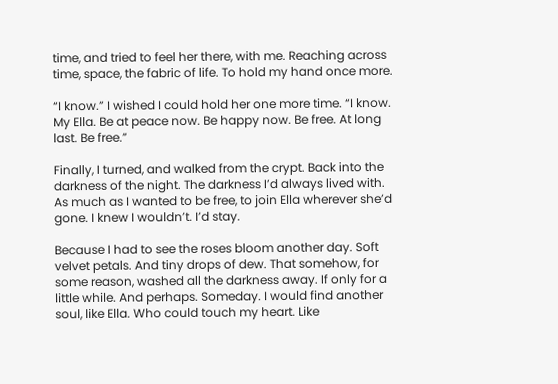time, and tried to feel her there, with me. Reaching across time, space, the fabric of life. To hold my hand once more.

“I know.” I wished I could hold her one more time. “I know. My Ella. Be at peace now. Be happy now. Be free. At long last. Be free.”

Finally, I turned, and walked from the crypt. Back into the darkness of the night. The darkness I’d always lived with. As much as I wanted to be free, to join Ella wherever she’d gone. I knew I wouldn’t. I’d stay.

Because I had to see the roses bloom another day. Soft velvet petals. And tiny drops of dew. That somehow, for some reason, washed all the darkness away. If only for a little while. And perhaps. Someday. I would find another soul, like Ella. Who could touch my heart. Like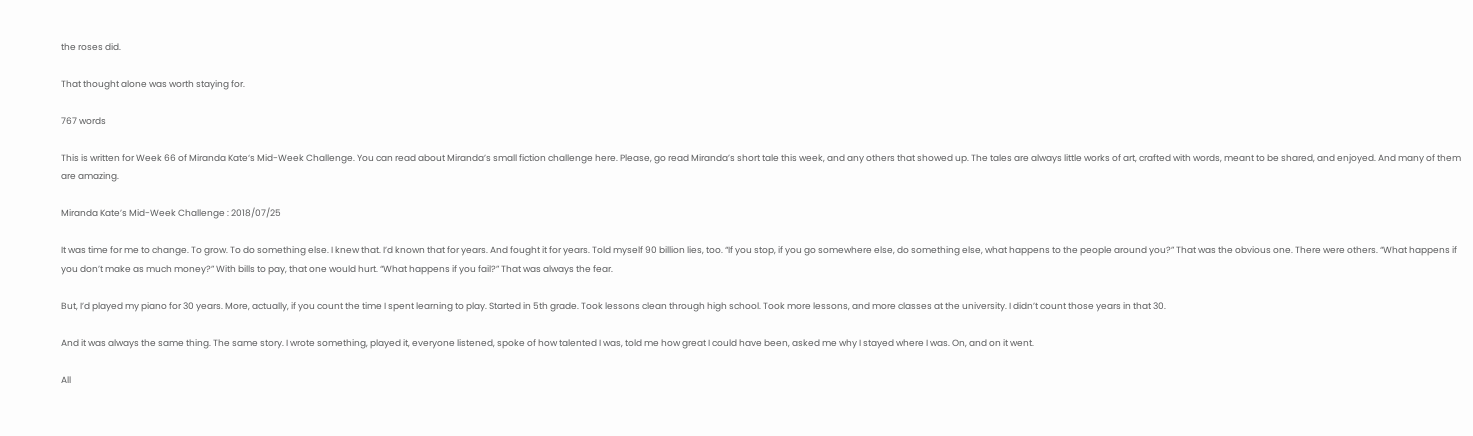the roses did.

That thought alone was worth staying for.

767 words

This is written for Week 66 of Miranda Kate‘s Mid-Week Challenge. You can read about Miranda’s small fiction challenge here. Please, go read Miranda’s short tale this week, and any others that showed up. The tales are always little works of art, crafted with words, meant to be shared, and enjoyed. And many of them are amazing.

Miranda Kate’s Mid-Week Challenge : 2018/07/25

It was time for me to change. To grow. To do something else. I knew that. I’d known that for years. And fought it for years. Told myself 90 billion lies, too. “If you stop, if you go somewhere else, do something else, what happens to the people around you?” That was the obvious one. There were others. “What happens if you don’t make as much money?” With bills to pay, that one would hurt. “What happens if you fail?” That was always the fear.

But, I’d played my piano for 30 years. More, actually, if you count the time I spent learning to play. Started in 5th grade. Took lessons clean through high school. Took more lessons, and more classes at the university. I didn’t count those years in that 30.

And it was always the same thing. The same story. I wrote something, played it, everyone listened, spoke of how talented I was, told me how great I could have been, asked me why I stayed where I was. On, and on it went.

All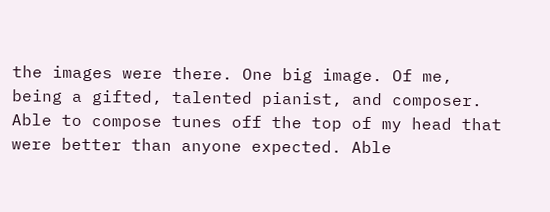the images were there. One big image. Of me, being a gifted, talented pianist, and composer. Able to compose tunes off the top of my head that were better than anyone expected. Able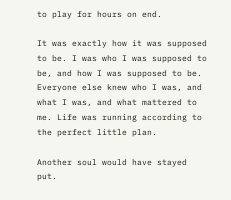to play for hours on end.

It was exactly how it was supposed to be. I was who I was supposed to be, and how I was supposed to be. Everyone else knew who I was, and what I was, and what mattered to me. Life was running according to the perfect little plan.

Another soul would have stayed put.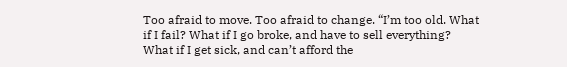Too afraid to move. Too afraid to change. “I’m too old. What if I fail? What if I go broke, and have to sell everything? What if I get sick, and can’t afford the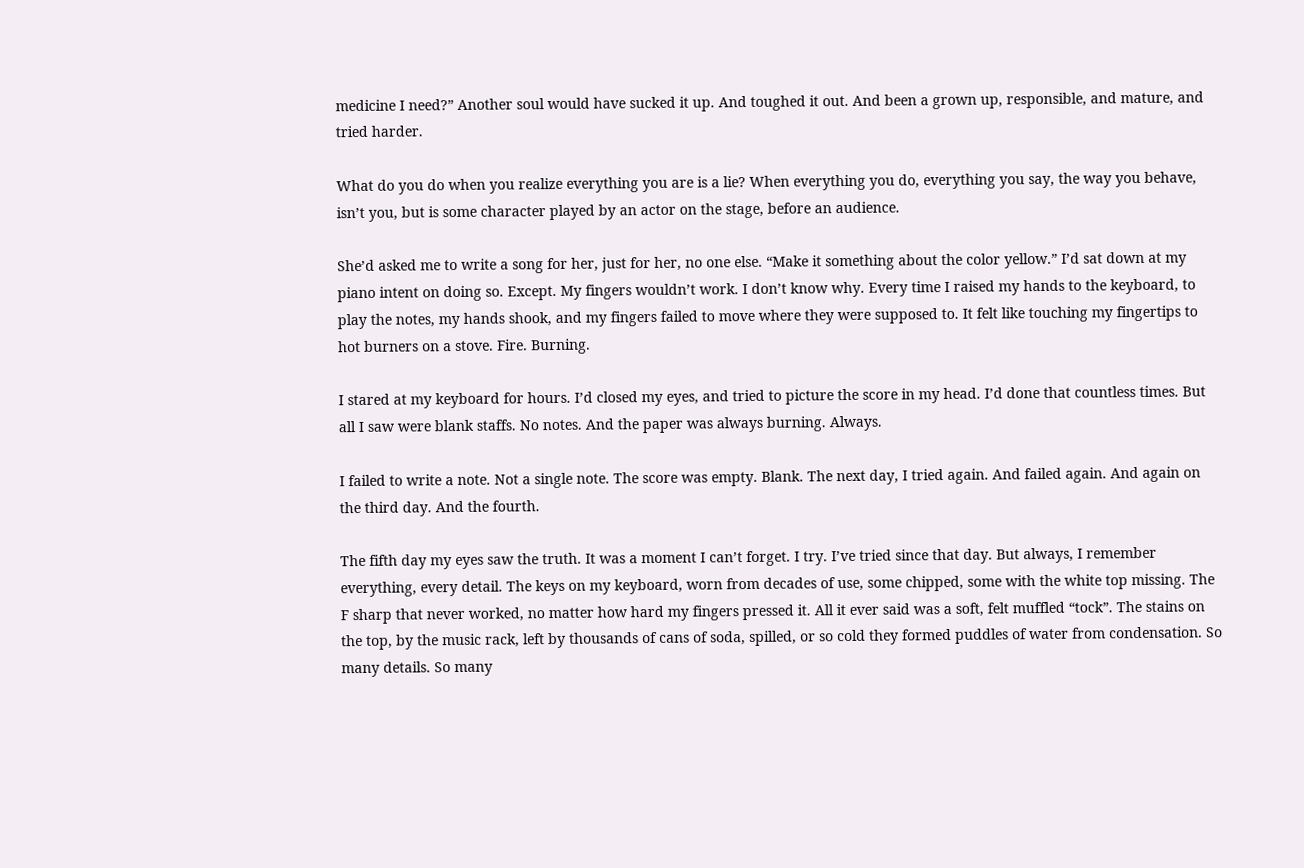medicine I need?” Another soul would have sucked it up. And toughed it out. And been a grown up, responsible, and mature, and tried harder.

What do you do when you realize everything you are is a lie? When everything you do, everything you say, the way you behave, isn’t you, but is some character played by an actor on the stage, before an audience.

She’d asked me to write a song for her, just for her, no one else. “Make it something about the color yellow.” I’d sat down at my piano intent on doing so. Except. My fingers wouldn’t work. I don’t know why. Every time I raised my hands to the keyboard, to play the notes, my hands shook, and my fingers failed to move where they were supposed to. It felt like touching my fingertips to hot burners on a stove. Fire. Burning.

I stared at my keyboard for hours. I’d closed my eyes, and tried to picture the score in my head. I’d done that countless times. But all I saw were blank staffs. No notes. And the paper was always burning. Always.

I failed to write a note. Not a single note. The score was empty. Blank. The next day, I tried again. And failed again. And again on the third day. And the fourth.

The fifth day my eyes saw the truth. It was a moment I can’t forget. I try. I’ve tried since that day. But always, I remember everything, every detail. The keys on my keyboard, worn from decades of use, some chipped, some with the white top missing. The F sharp that never worked, no matter how hard my fingers pressed it. All it ever said was a soft, felt muffled “tock”. The stains on the top, by the music rack, left by thousands of cans of soda, spilled, or so cold they formed puddles of water from condensation. So many details. So many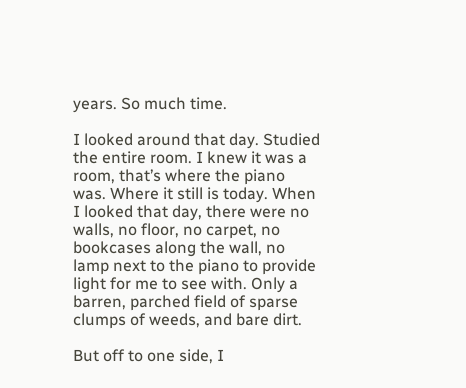years. So much time.

I looked around that day. Studied the entire room. I knew it was a room, that’s where the piano was. Where it still is today. When I looked that day, there were no walls, no floor, no carpet, no bookcases along the wall, no lamp next to the piano to provide light for me to see with. Only a barren, parched field of sparse clumps of weeds, and bare dirt.

But off to one side, I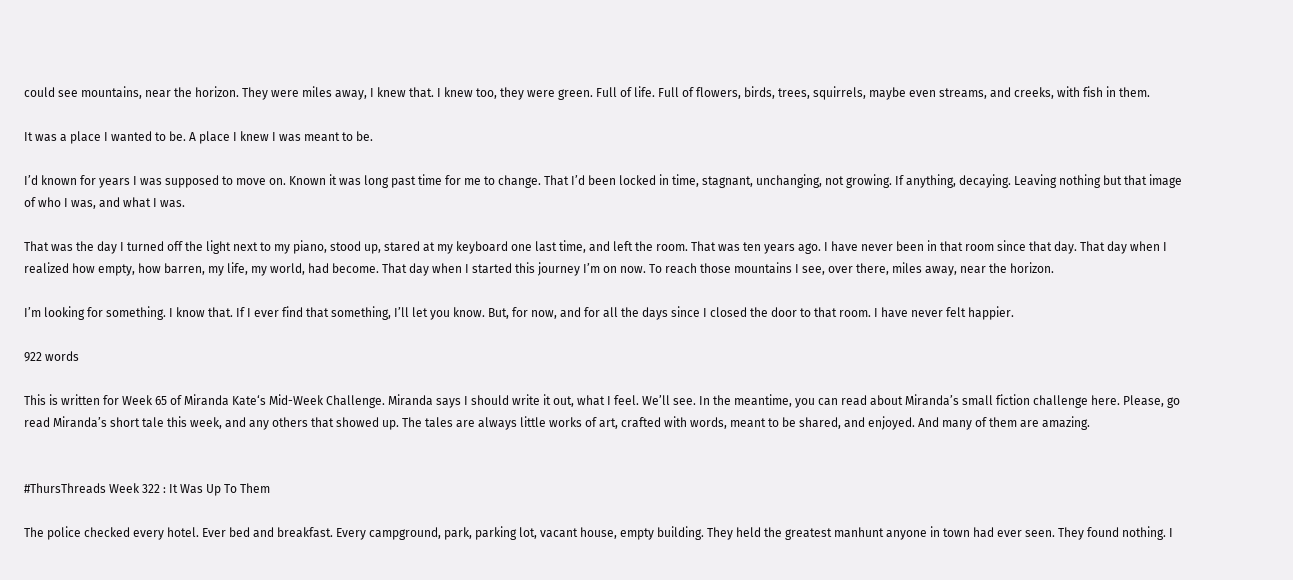could see mountains, near the horizon. They were miles away, I knew that. I knew too, they were green. Full of life. Full of flowers, birds, trees, squirrels, maybe even streams, and creeks, with fish in them.

It was a place I wanted to be. A place I knew I was meant to be.

I’d known for years I was supposed to move on. Known it was long past time for me to change. That I’d been locked in time, stagnant, unchanging, not growing. If anything, decaying. Leaving nothing but that image of who I was, and what I was.

That was the day I turned off the light next to my piano, stood up, stared at my keyboard one last time, and left the room. That was ten years ago. I have never been in that room since that day. That day when I realized how empty, how barren, my life, my world, had become. That day when I started this journey I’m on now. To reach those mountains I see, over there, miles away, near the horizon.

I’m looking for something. I know that. If I ever find that something, I’ll let you know. But, for now, and for all the days since I closed the door to that room. I have never felt happier.

922 words

This is written for Week 65 of Miranda Kate‘s Mid-Week Challenge. Miranda says I should write it out, what I feel. We’ll see. In the meantime, you can read about Miranda’s small fiction challenge here. Please, go read Miranda’s short tale this week, and any others that showed up. The tales are always little works of art, crafted with words, meant to be shared, and enjoyed. And many of them are amazing.


#ThursThreads Week 322 : It Was Up To Them

The police checked every hotel. Ever bed and breakfast. Every campground, park, parking lot, vacant house, empty building. They held the greatest manhunt anyone in town had ever seen. They found nothing. I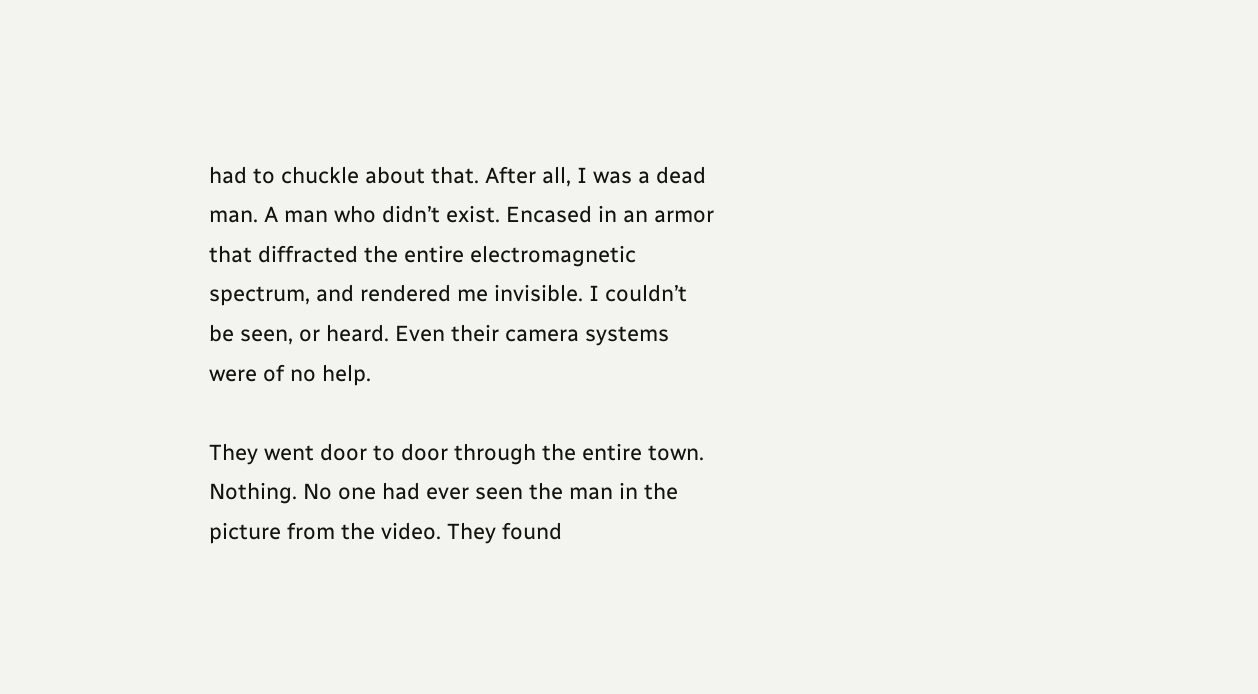had to chuckle about that. After all, I was a dead man. A man who didn’t exist. Encased in an armor that diffracted the entire electromagnetic spectrum, and rendered me invisible. I couldn’t be seen, or heard. Even their camera systems were of no help.

They went door to door through the entire town. Nothing. No one had ever seen the man in the picture from the video. They found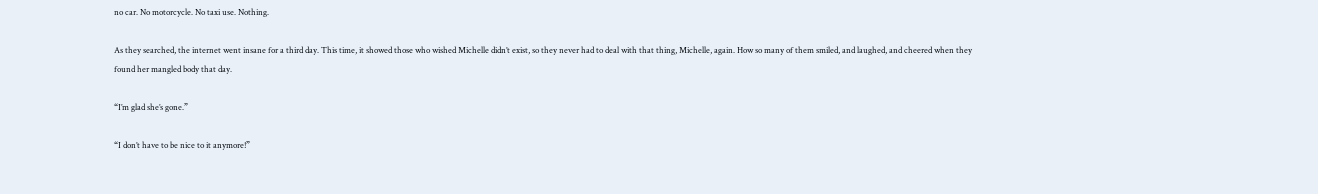no car. No motorcycle. No taxi use. Nothing.

As they searched, the internet went insane for a third day. This time, it showed those who wished Michelle didn’t exist, so they never had to deal with that thing, Michelle, again. How so many of them smiled, and laughed, and cheered when they found her mangled body that day.

“I’m glad she’s gone.”

“I don’t have to be nice to it anymore!”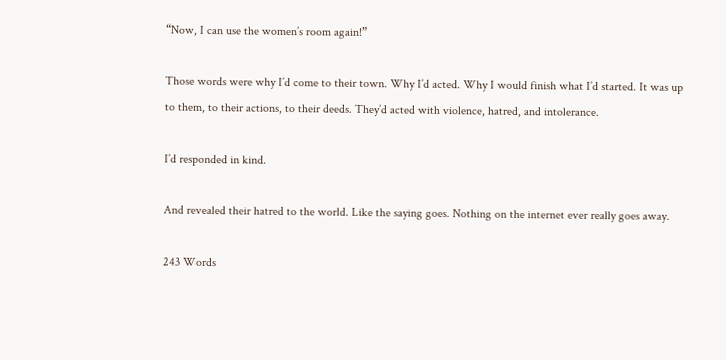“Now, I can use the women’s room again!”

Those words were why I’d come to their town. Why I’d acted. Why I would finish what I’d started. It was up to them, to their actions, to their deeds. They’d acted with violence, hatred, and intolerance.

I’d responded in kind.

And revealed their hatred to the world. Like the saying goes. Nothing on the internet ever really goes away.

243 Words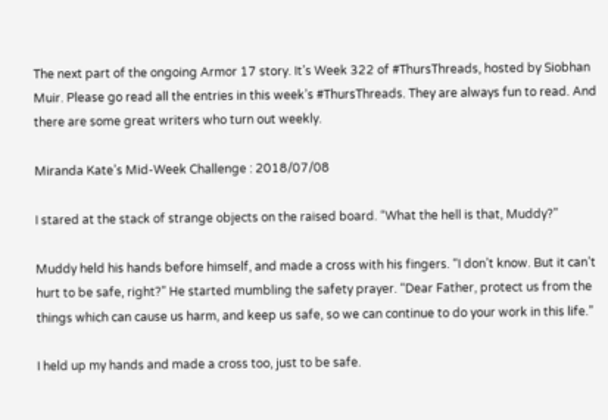The next part of the ongoing Armor 17 story. It’s Week 322 of #ThursThreads, hosted by Siobhan Muir. Please go read all the entries in this week’s #ThursThreads. They are always fun to read. And there are some great writers who turn out weekly.

Miranda Kate’s Mid-Week Challenge : 2018/07/08

I stared at the stack of strange objects on the raised board. “What the hell is that, Muddy?”

Muddy held his hands before himself, and made a cross with his fingers. “I don’t know. But it can’t hurt to be safe, right?” He started mumbling the safety prayer. “Dear Father, protect us from the things which can cause us harm, and keep us safe, so we can continue to do your work in this life.”

I held up my hands and made a cross too, just to be safe.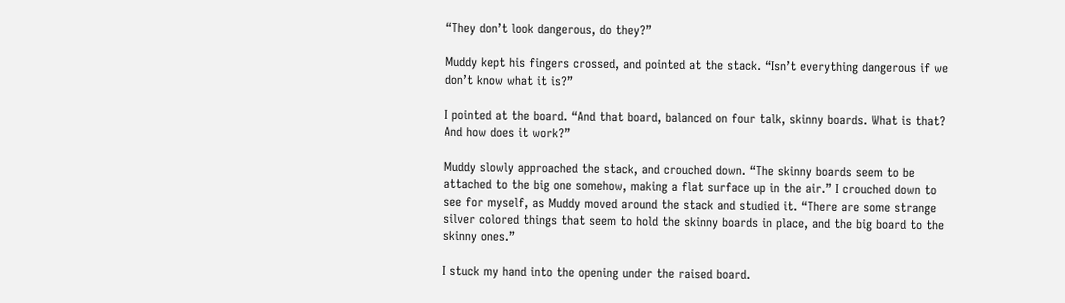“They don’t look dangerous, do they?”

Muddy kept his fingers crossed, and pointed at the stack. “Isn’t everything dangerous if we don’t know what it is?”

I pointed at the board. “And that board, balanced on four talk, skinny boards. What is that? And how does it work?”

Muddy slowly approached the stack, and crouched down. “The skinny boards seem to be attached to the big one somehow, making a flat surface up in the air.” I crouched down to see for myself, as Muddy moved around the stack and studied it. “There are some strange silver colored things that seem to hold the skinny boards in place, and the big board to the skinny ones.”

I stuck my hand into the opening under the raised board.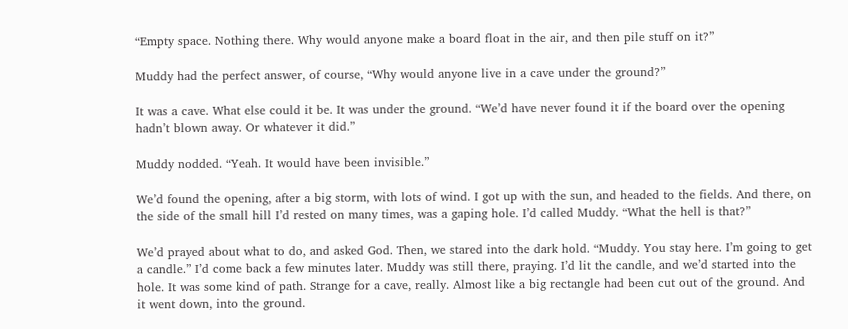“Empty space. Nothing there. Why would anyone make a board float in the air, and then pile stuff on it?”

Muddy had the perfect answer, of course, “Why would anyone live in a cave under the ground?”

It was a cave. What else could it be. It was under the ground. “We’d have never found it if the board over the opening hadn’t blown away. Or whatever it did.”

Muddy nodded. “Yeah. It would have been invisible.”

We’d found the opening, after a big storm, with lots of wind. I got up with the sun, and headed to the fields. And there, on the side of the small hill I’d rested on many times, was a gaping hole. I’d called Muddy. “What the hell is that?”

We’d prayed about what to do, and asked God. Then, we stared into the dark hold. “Muddy. You stay here. I’m going to get a candle.” I’d come back a few minutes later. Muddy was still there, praying. I’d lit the candle, and we’d started into the hole. It was some kind of path. Strange for a cave, really. Almost like a big rectangle had been cut out of the ground. And it went down, into the ground.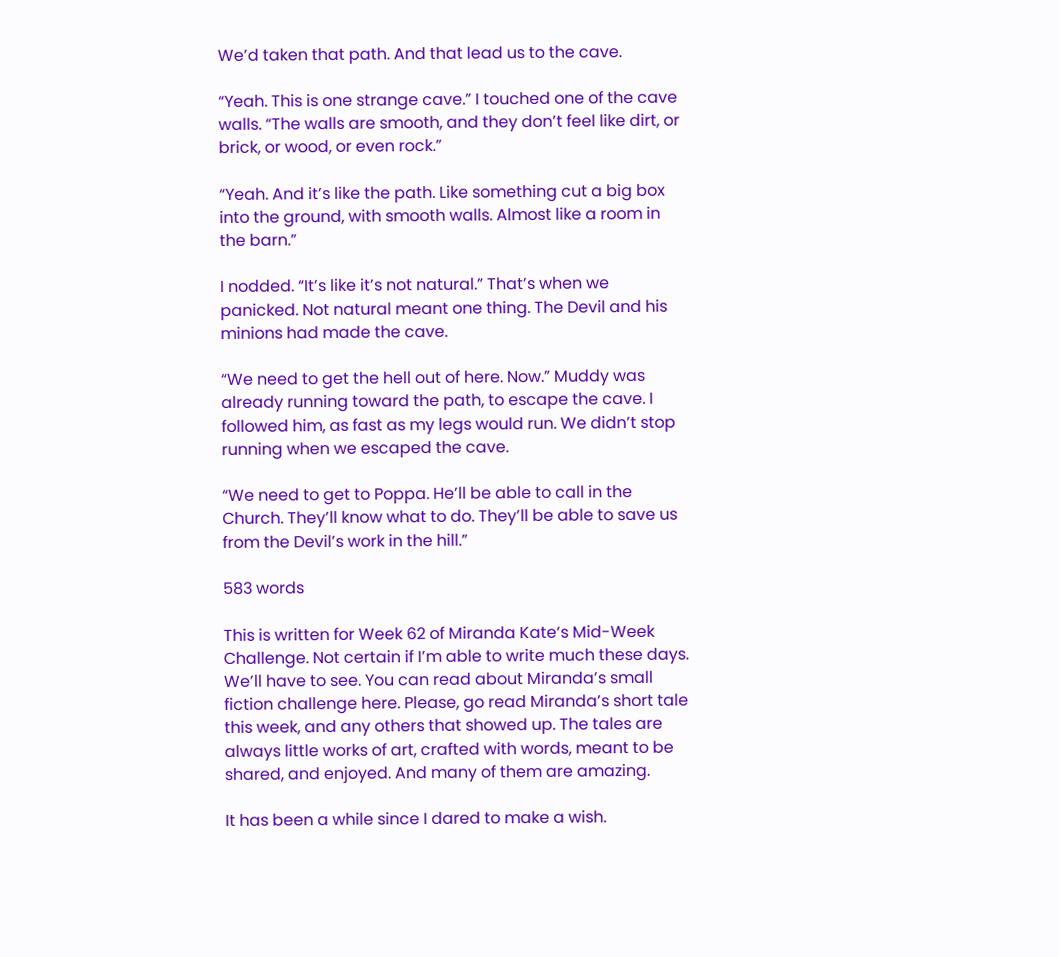We’d taken that path. And that lead us to the cave.

“Yeah. This is one strange cave.” I touched one of the cave walls. “The walls are smooth, and they don’t feel like dirt, or brick, or wood, or even rock.”

“Yeah. And it’s like the path. Like something cut a big box into the ground, with smooth walls. Almost like a room in the barn.”

I nodded. “It’s like it’s not natural.” That’s when we panicked. Not natural meant one thing. The Devil and his minions had made the cave.

“We need to get the hell out of here. Now.” Muddy was already running toward the path, to escape the cave. I followed him, as fast as my legs would run. We didn’t stop running when we escaped the cave.

“We need to get to Poppa. He’ll be able to call in the Church. They’ll know what to do. They’ll be able to save us from the Devil’s work in the hill.”

583 words

This is written for Week 62 of Miranda Kate‘s Mid-Week Challenge. Not certain if I’m able to write much these days. We’ll have to see. You can read about Miranda’s small fiction challenge here. Please, go read Miranda’s short tale this week, and any others that showed up. The tales are always little works of art, crafted with words, meant to be shared, and enjoyed. And many of them are amazing.

It has been a while since I dared to make a wish.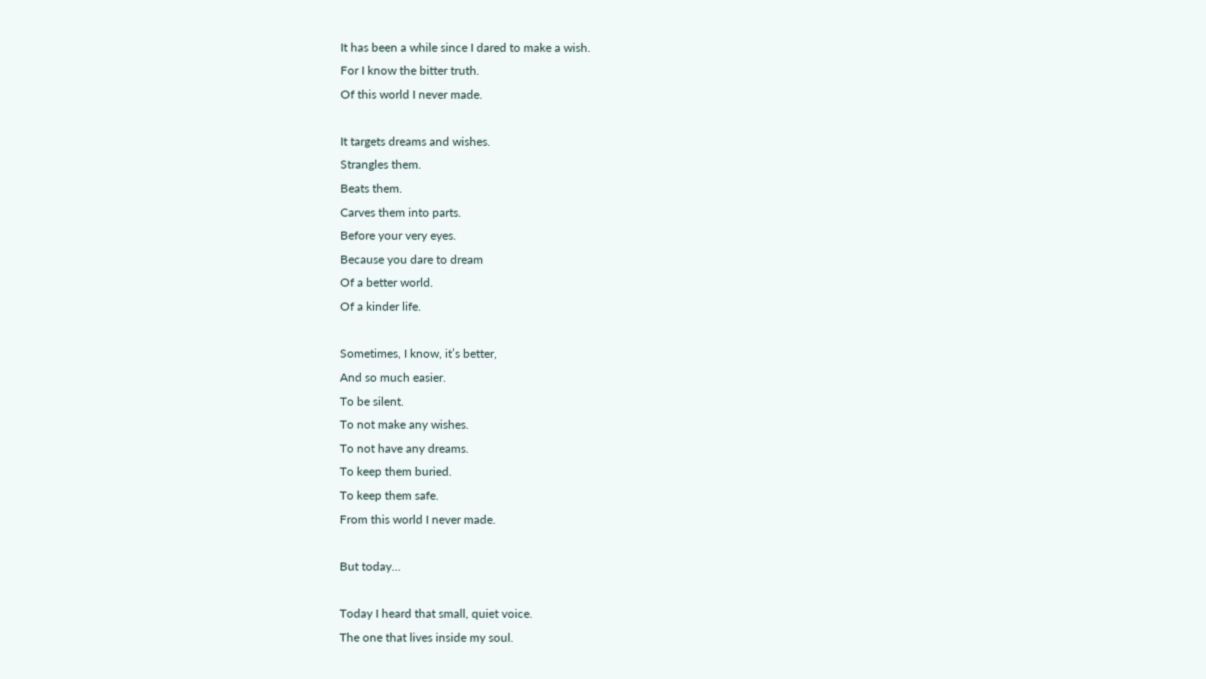It has been a while since I dared to make a wish.
For I know the bitter truth.
Of this world I never made.

It targets dreams and wishes.
Strangles them.
Beats them.
Carves them into parts.
Before your very eyes.
Because you dare to dream
Of a better world.
Of a kinder life.

Sometimes, I know, it’s better,
And so much easier.
To be silent.
To not make any wishes.
To not have any dreams.
To keep them buried.
To keep them safe.
From this world I never made.

But today…

Today I heard that small, quiet voice.
The one that lives inside my soul.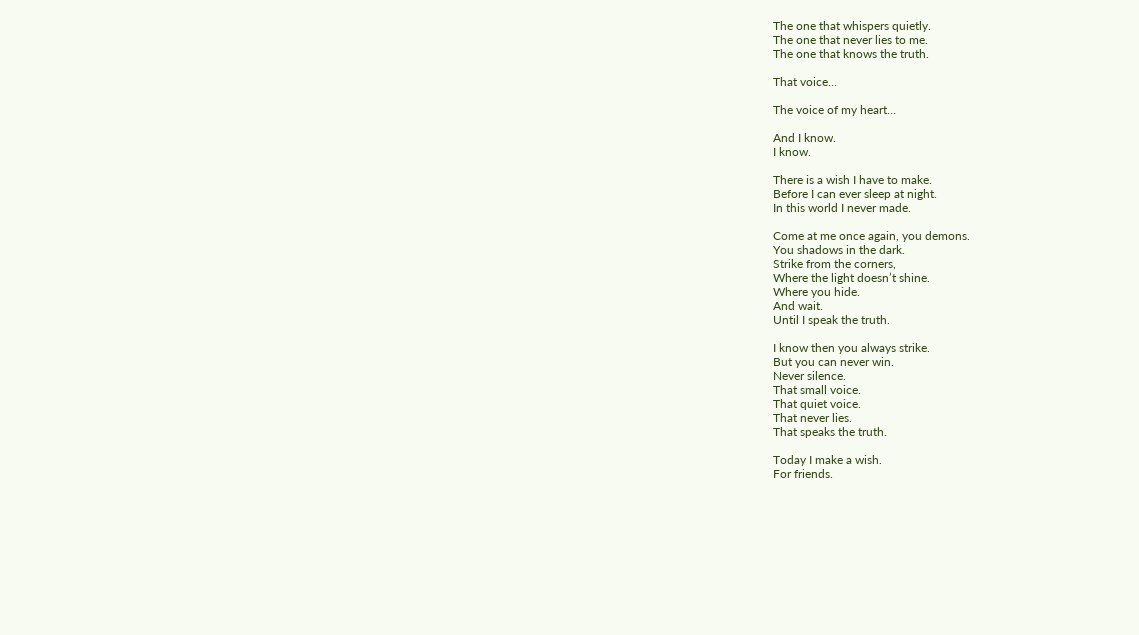The one that whispers quietly.
The one that never lies to me.
The one that knows the truth.

That voice…

The voice of my heart…

And I know.
I know.

There is a wish I have to make.
Before I can ever sleep at night.
In this world I never made.

Come at me once again, you demons.
You shadows in the dark.
Strike from the corners,
Where the light doesn’t shine.
Where you hide.
And wait.
Until I speak the truth.

I know then you always strike.
But you can never win.
Never silence.
That small voice.
That quiet voice.
That never lies.
That speaks the truth.

Today I make a wish.
For friends.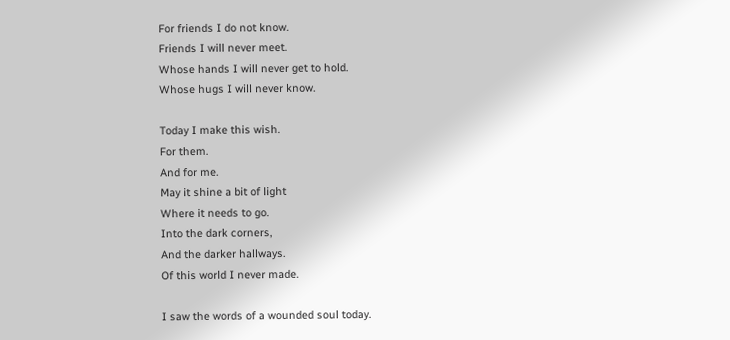For friends I do not know.
Friends I will never meet.
Whose hands I will never get to hold.
Whose hugs I will never know.

Today I make this wish.
For them.
And for me.
May it shine a bit of light
Where it needs to go.
Into the dark corners,
And the darker hallways.
Of this world I never made.

I saw the words of a wounded soul today.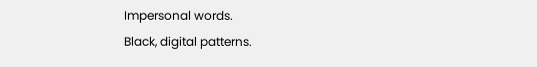Impersonal words.
Black, digital patterns.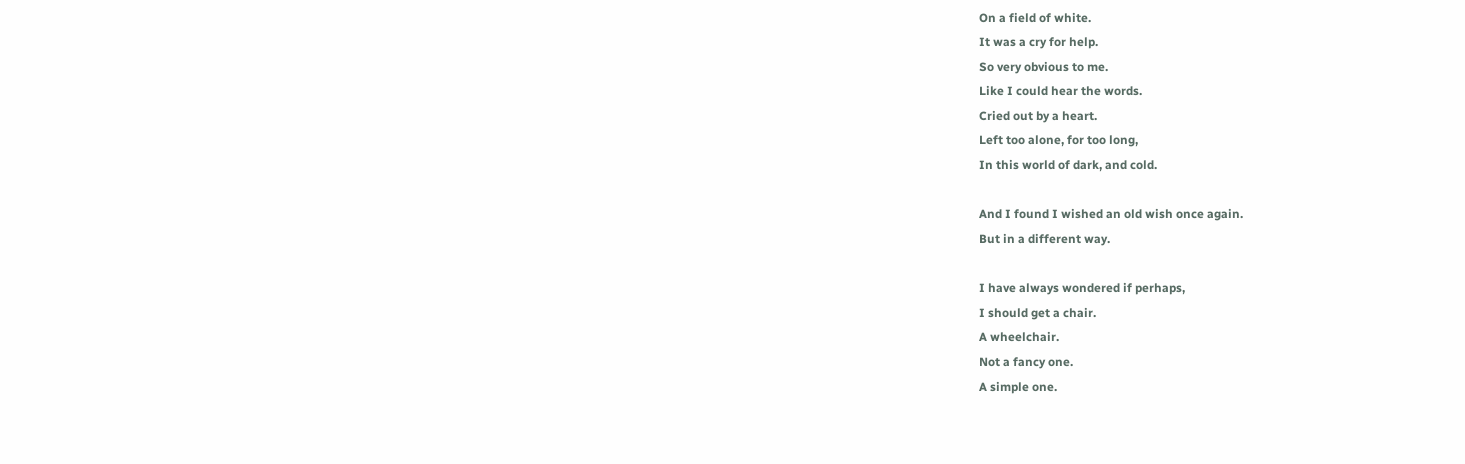On a field of white.
It was a cry for help.
So very obvious to me.
Like I could hear the words.
Cried out by a heart.
Left too alone, for too long,
In this world of dark, and cold.

And I found I wished an old wish once again.
But in a different way.

I have always wondered if perhaps,
I should get a chair.
A wheelchair.
Not a fancy one.
A simple one.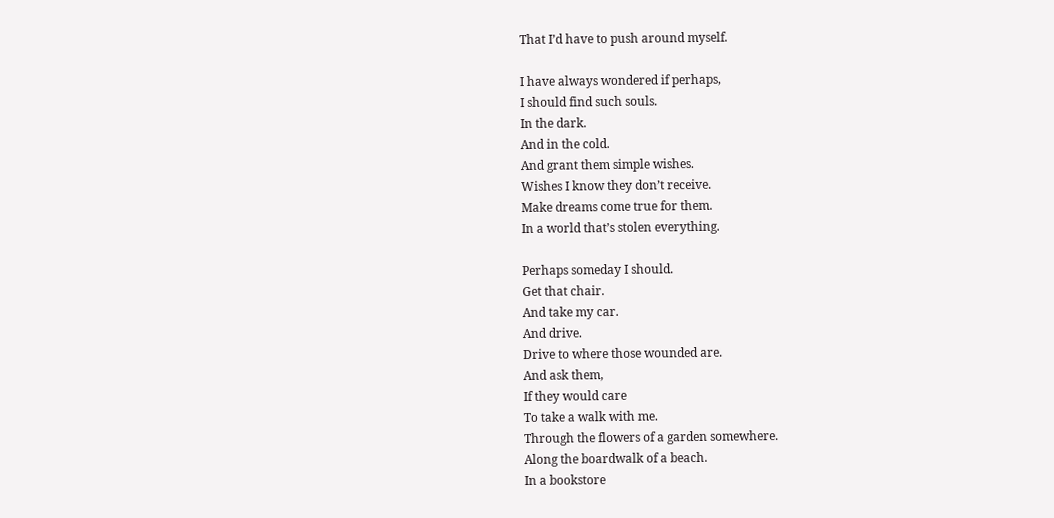That I’d have to push around myself.

I have always wondered if perhaps,
I should find such souls.
In the dark.
And in the cold.
And grant them simple wishes.
Wishes I know they don’t receive.
Make dreams come true for them.
In a world that’s stolen everything.

Perhaps someday I should.
Get that chair.
And take my car.
And drive.
Drive to where those wounded are.
And ask them,
If they would care
To take a walk with me.
Through the flowers of a garden somewhere.
Along the boardwalk of a beach.
In a bookstore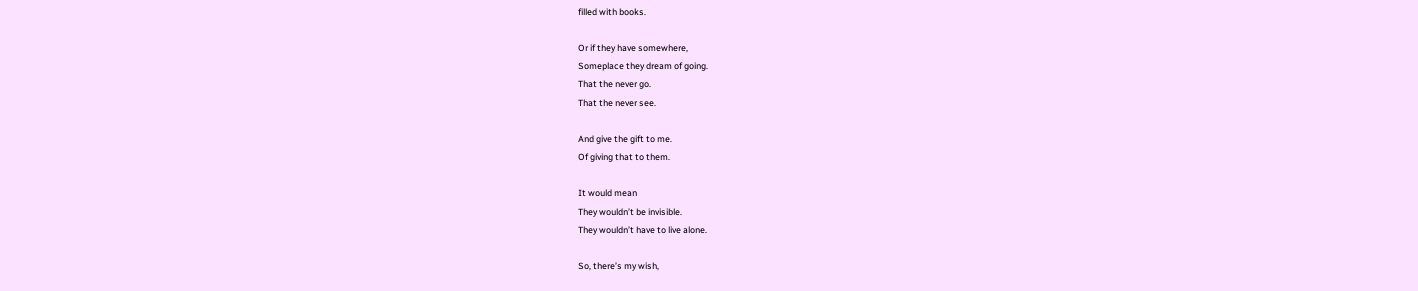filled with books.

Or if they have somewhere,
Someplace they dream of going.
That the never go.
That the never see.

And give the gift to me.
Of giving that to them.

It would mean
They wouldn’t be invisible.
They wouldn’t have to live alone.

So, there’s my wish,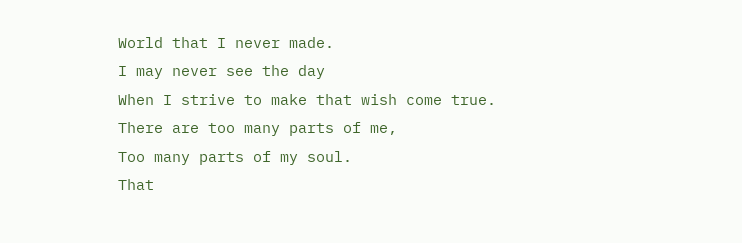World that I never made.
I may never see the day
When I strive to make that wish come true.
There are too many parts of me,
Too many parts of my soul.
That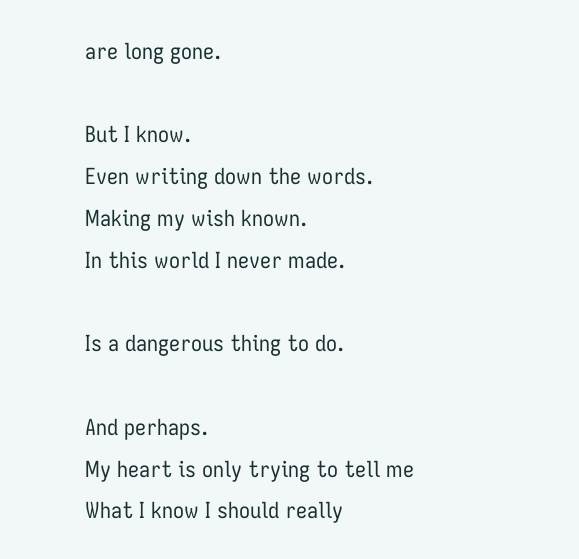are long gone.

But I know.
Even writing down the words.
Making my wish known.
In this world I never made.

Is a dangerous thing to do.

And perhaps.
My heart is only trying to tell me
What I know I should really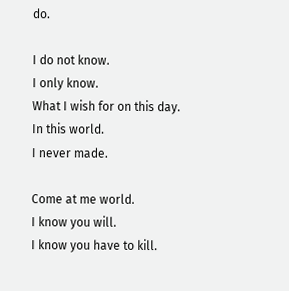do.

I do not know.
I only know.
What I wish for on this day.
In this world.
I never made.

Come at me world.
I know you will.
I know you have to kill.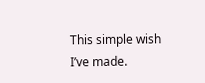This simple wish I’ve made.